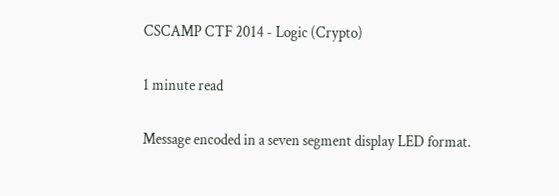CSCAMP CTF 2014 - Logic (Crypto)

1 minute read

Message encoded in a seven segment display LED format.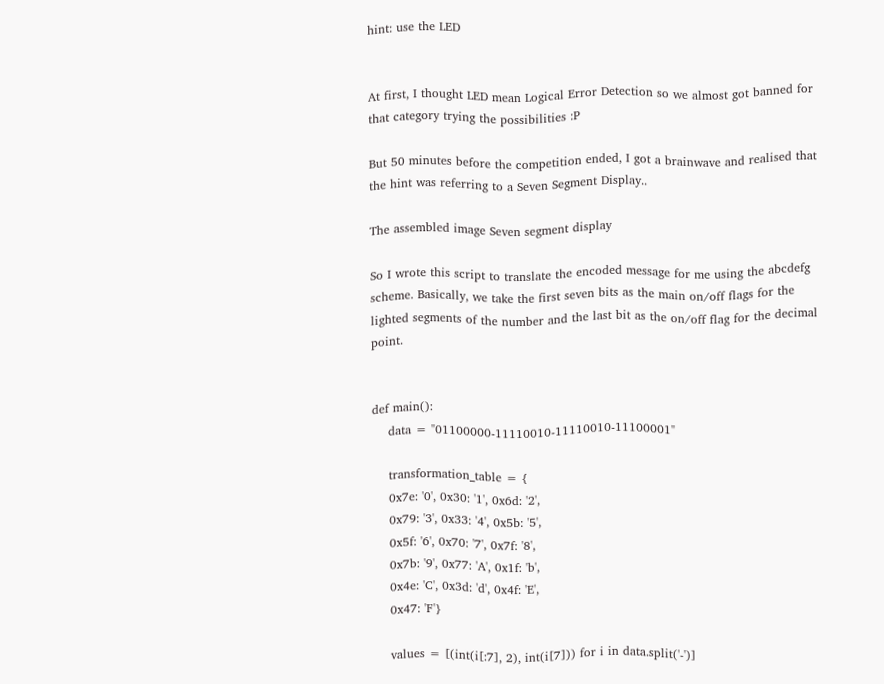hint: use the LED


At first, I thought LED mean Logical Error Detection so we almost got banned for that category trying the possibilities :P

But 50 minutes before the competition ended, I got a brainwave and realised that the hint was referring to a Seven Segment Display..

The assembled image Seven segment display

So I wrote this script to translate the encoded message for me using the abcdefg scheme. Basically, we take the first seven bits as the main on/off flags for the lighted segments of the number and the last bit as the on/off flag for the decimal point.


def main():
    data = "01100000-11110010-11110010-11100001"

    transformation_table = {
    0x7e: '0', 0x30: '1', 0x6d: '2',
    0x79: '3', 0x33: '4', 0x5b: '5',
    0x5f: '6', 0x70: '7', 0x7f: '8',
    0x7b: '9', 0x77: 'A', 0x1f: 'b',
    0x4e: 'C', 0x3d: 'd', 0x4f: 'E',
    0x47: 'F'}

    values = [(int(i[:7], 2), int(i[7])) for i in data.split('-')]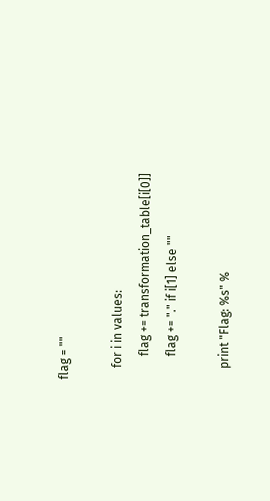flag = ""

    for i in values:
        flag += transformation_table[i[0]]
        flag += "." if i[1] else ""

    print "Flag: %s" %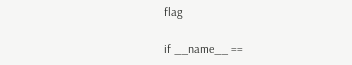flag

if __name__ ==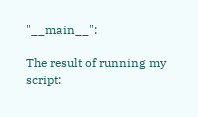"__main__":

The result of running my script: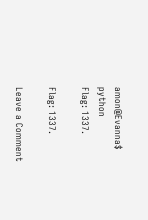amon@Evanna$ python
Flag: 1337.

Flag: 1337.

Leave a Comment